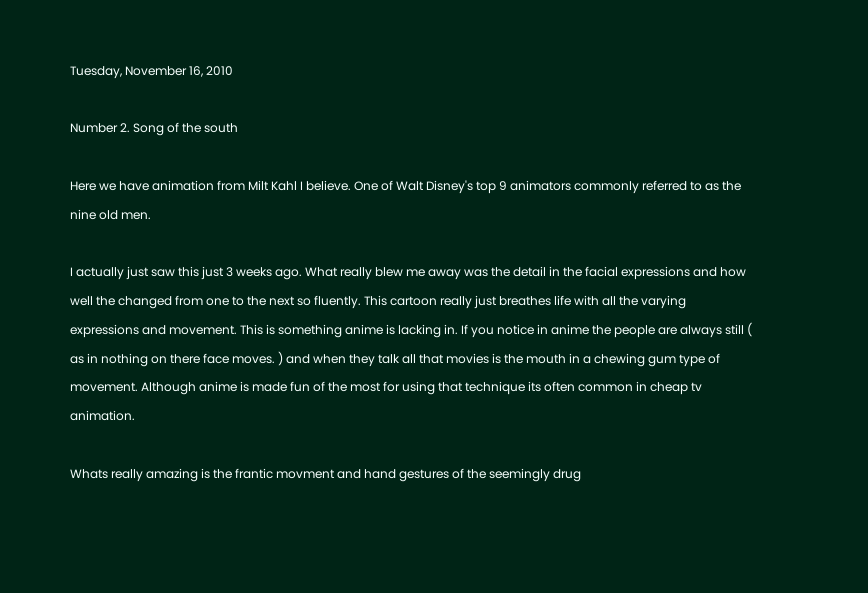Tuesday, November 16, 2010

Number 2. Song of the south

Here we have animation from Milt Kahl I believe. One of Walt Disney's top 9 animators commonly referred to as the nine old men.

I actually just saw this just 3 weeks ago. What really blew me away was the detail in the facial expressions and how well the changed from one to the next so fluently. This cartoon really just breathes life with all the varying expressions and movement. This is something anime is lacking in. If you notice in anime the people are always still ( as in nothing on there face moves. ) and when they talk all that movies is the mouth in a chewing gum type of movement. Although anime is made fun of the most for using that technique its often common in cheap tv animation.

Whats really amazing is the frantic movment and hand gestures of the seemingly drug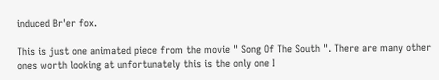induced Br'er fox.

This is just one animated piece from the movie " Song Of The South ". There are many other ones worth looking at unfortunately this is the only one I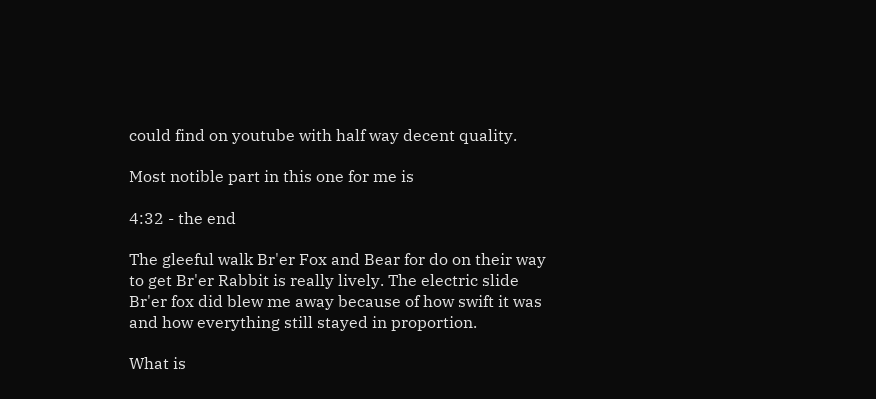could find on youtube with half way decent quality.

Most notible part in this one for me is

4:32 - the end

The gleeful walk Br'er Fox and Bear for do on their way to get Br'er Rabbit is really lively. The electric slide Br'er fox did blew me away because of how swift it was and how everything still stayed in proportion.

What is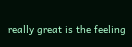really great is the feeling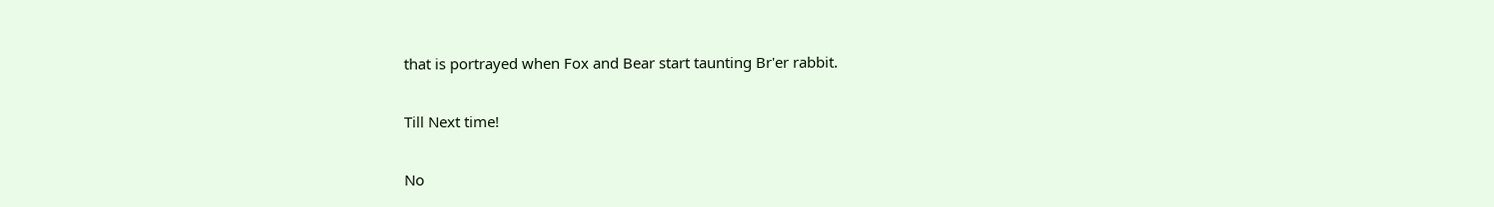that is portrayed when Fox and Bear start taunting Br'er rabbit.

Till Next time!

No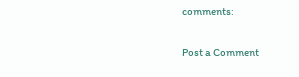comments:

Post a Comment